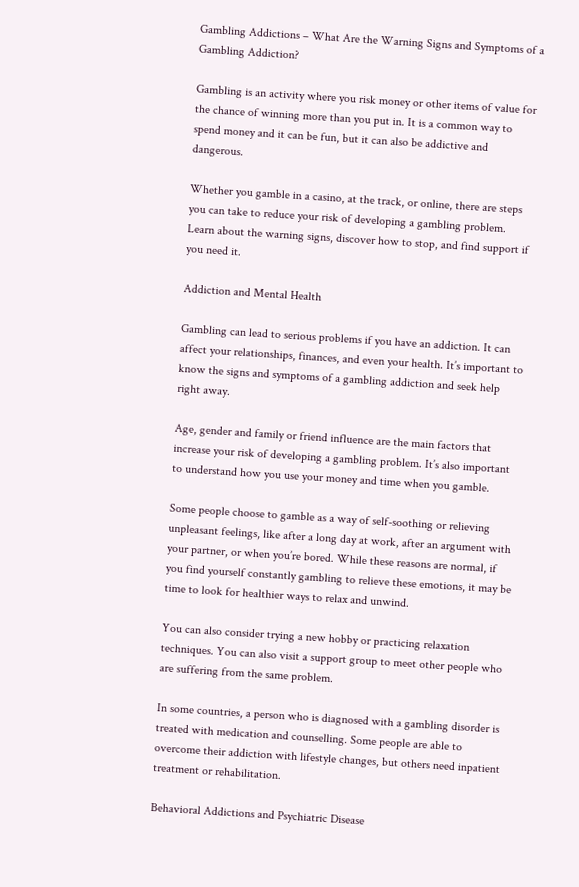Gambling Addictions – What Are the Warning Signs and Symptoms of a Gambling Addiction?

Gambling is an activity where you risk money or other items of value for the chance of winning more than you put in. It is a common way to spend money and it can be fun, but it can also be addictive and dangerous.

Whether you gamble in a casino, at the track, or online, there are steps you can take to reduce your risk of developing a gambling problem. Learn about the warning signs, discover how to stop, and find support if you need it.

Addiction and Mental Health

Gambling can lead to serious problems if you have an addiction. It can affect your relationships, finances, and even your health. It’s important to know the signs and symptoms of a gambling addiction and seek help right away.

Age, gender and family or friend influence are the main factors that increase your risk of developing a gambling problem. It’s also important to understand how you use your money and time when you gamble.

Some people choose to gamble as a way of self-soothing or relieving unpleasant feelings, like after a long day at work, after an argument with your partner, or when you’re bored. While these reasons are normal, if you find yourself constantly gambling to relieve these emotions, it may be time to look for healthier ways to relax and unwind.

You can also consider trying a new hobby or practicing relaxation techniques. You can also visit a support group to meet other people who are suffering from the same problem.

In some countries, a person who is diagnosed with a gambling disorder is treated with medication and counselling. Some people are able to overcome their addiction with lifestyle changes, but others need inpatient treatment or rehabilitation.

Behavioral Addictions and Psychiatric Disease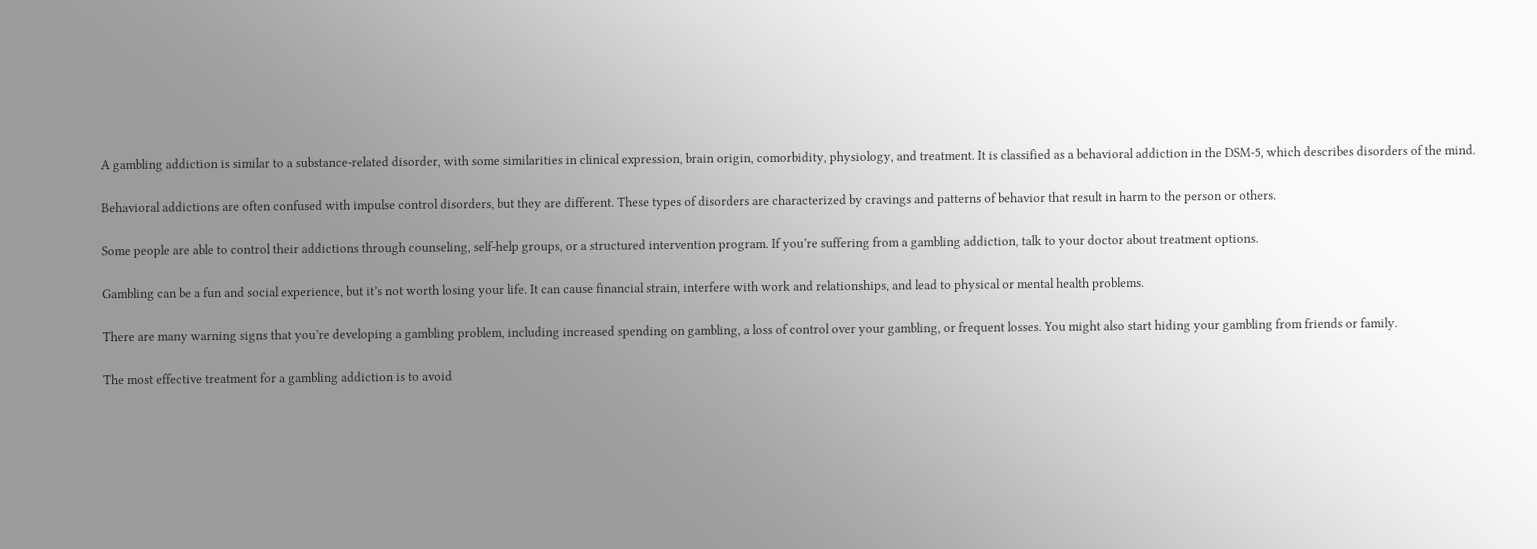A gambling addiction is similar to a substance-related disorder, with some similarities in clinical expression, brain origin, comorbidity, physiology, and treatment. It is classified as a behavioral addiction in the DSM-5, which describes disorders of the mind.

Behavioral addictions are often confused with impulse control disorders, but they are different. These types of disorders are characterized by cravings and patterns of behavior that result in harm to the person or others.

Some people are able to control their addictions through counseling, self-help groups, or a structured intervention program. If you’re suffering from a gambling addiction, talk to your doctor about treatment options.

Gambling can be a fun and social experience, but it’s not worth losing your life. It can cause financial strain, interfere with work and relationships, and lead to physical or mental health problems.

There are many warning signs that you’re developing a gambling problem, including increased spending on gambling, a loss of control over your gambling, or frequent losses. You might also start hiding your gambling from friends or family.

The most effective treatment for a gambling addiction is to avoid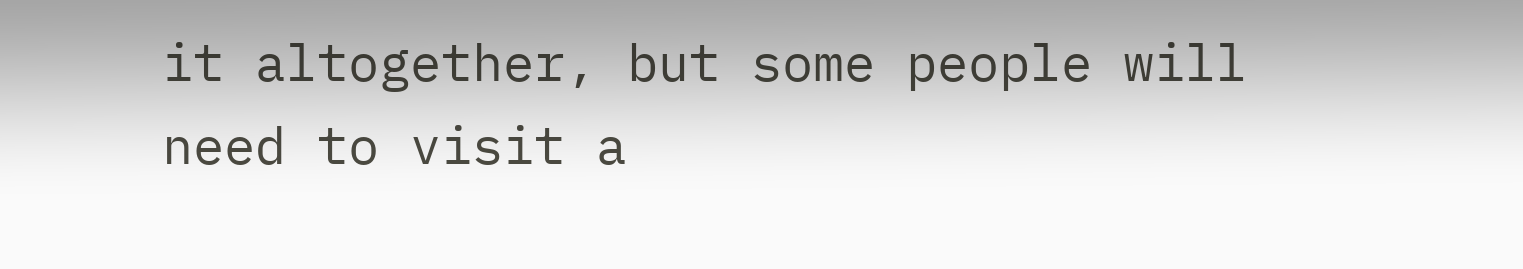it altogether, but some people will need to visit a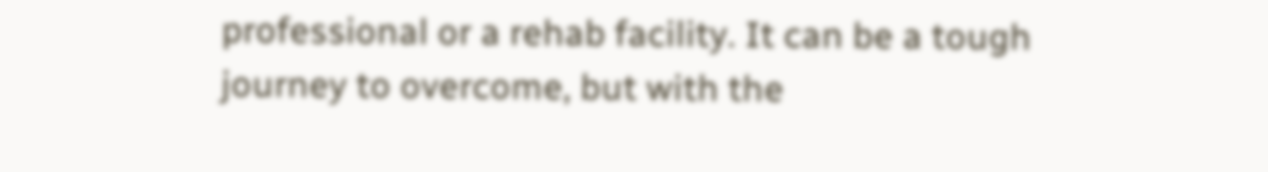professional or a rehab facility. It can be a tough journey to overcome, but with the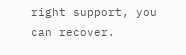right support, you can recover.